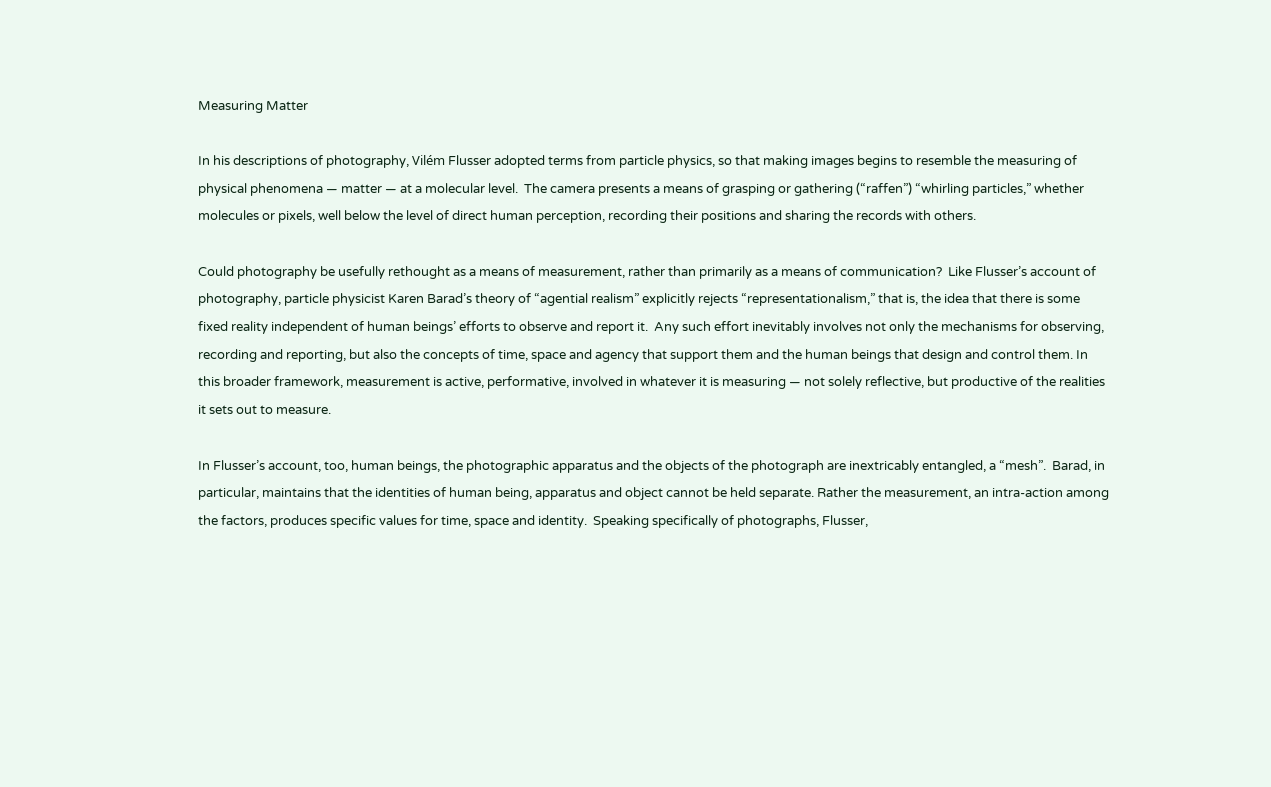Measuring Matter

In his descriptions of photography, Vilém Flusser adopted terms from particle physics, so that making images begins to resemble the measuring of physical phenomena — matter — at a molecular level.  The camera presents a means of grasping or gathering (“raffen”) “whirling particles,” whether molecules or pixels, well below the level of direct human perception, recording their positions and sharing the records with others.

Could photography be usefully rethought as a means of measurement, rather than primarily as a means of communication?  Like Flusser’s account of photography, particle physicist Karen Barad’s theory of “agential realism” explicitly rejects “representationalism,” that is, the idea that there is some fixed reality independent of human beings’ efforts to observe and report it.  Any such effort inevitably involves not only the mechanisms for observing, recording and reporting, but also the concepts of time, space and agency that support them and the human beings that design and control them. In this broader framework, measurement is active, performative, involved in whatever it is measuring — not solely reflective, but productive of the realities it sets out to measure.

In Flusser’s account, too, human beings, the photographic apparatus and the objects of the photograph are inextricably entangled, a “mesh”.  Barad, in particular, maintains that the identities of human being, apparatus and object cannot be held separate. Rather the measurement, an intra-action among the factors, produces specific values for time, space and identity.  Speaking specifically of photographs, Flusser,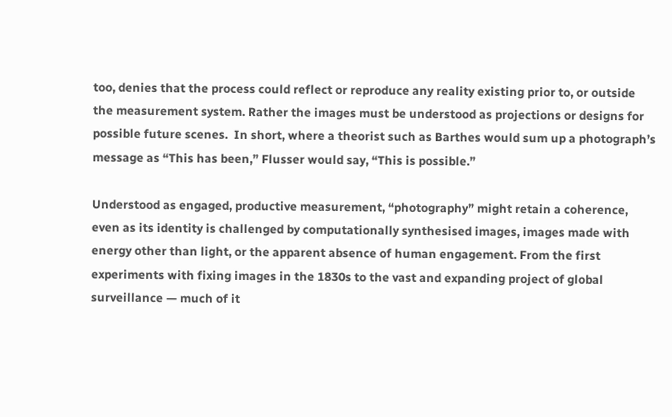too, denies that the process could reflect or reproduce any reality existing prior to, or outside the measurement system. Rather the images must be understood as projections or designs for possible future scenes.  In short, where a theorist such as Barthes would sum up a photograph’s message as “This has been,” Flusser would say, “This is possible.”

Understood as engaged, productive measurement, “photography” might retain a coherence, even as its identity is challenged by computationally synthesised images, images made with energy other than light, or the apparent absence of human engagement. From the first experiments with fixing images in the 1830s to the vast and expanding project of global surveillance — much of it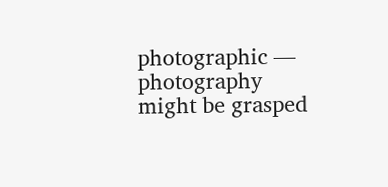photographic — photography might be grasped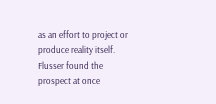as an effort to project or produce reality itself.  Flusser found the prospect at once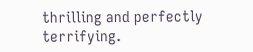thrilling and perfectly terrifying.